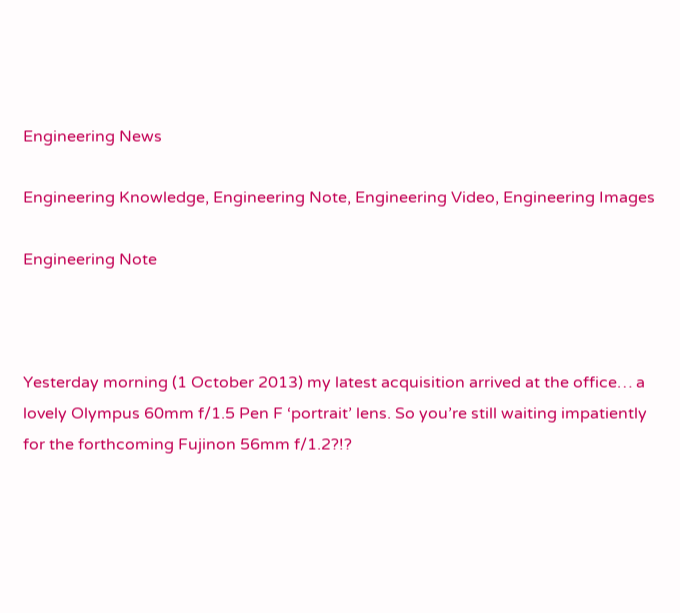Engineering News

Engineering Knowledge, Engineering Note, Engineering Video, Engineering Images

Engineering Note



Yesterday morning (1 October 2013) my latest acquisition arrived at the office… a lovely Olympus 60mm f/1.5 Pen F ‘portrait’ lens. So you’re still waiting impatiently for the forthcoming Fujinon 56mm f/1.2?!?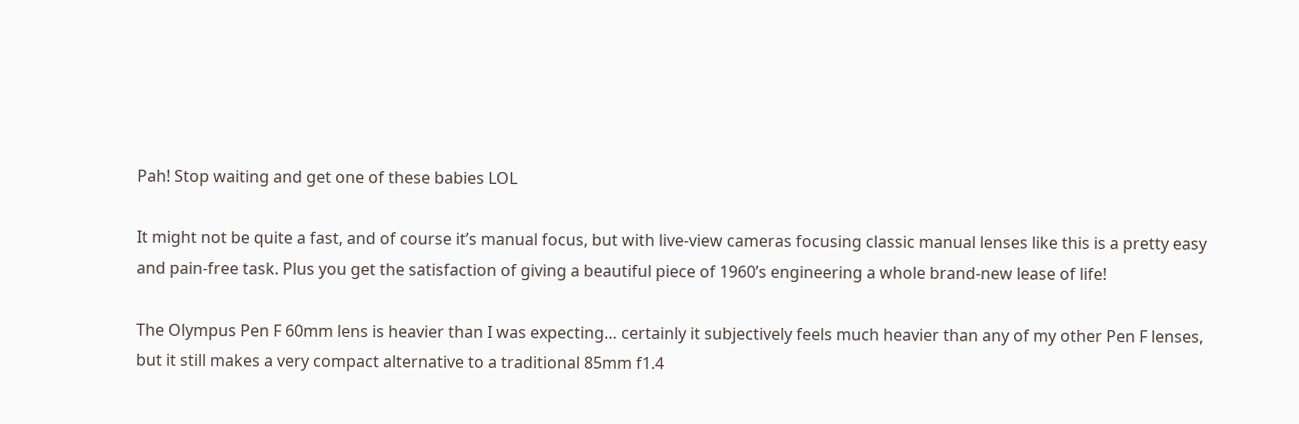Pah! Stop waiting and get one of these babies LOL

It might not be quite a fast, and of course it’s manual focus, but with live-view cameras focusing classic manual lenses like this is a pretty easy and pain-free task. Plus you get the satisfaction of giving a beautiful piece of 1960’s engineering a whole brand-new lease of life!

The Olympus Pen F 60mm lens is heavier than I was expecting… certainly it subjectively feels much heavier than any of my other Pen F lenses, but it still makes a very compact alternative to a traditional 85mm f1.4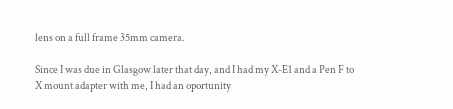lens on a full frame 35mm camera.

Since I was due in Glasgow later that day, and I had my X-E1 and a Pen F to X mount adapter with me, I had an oportunity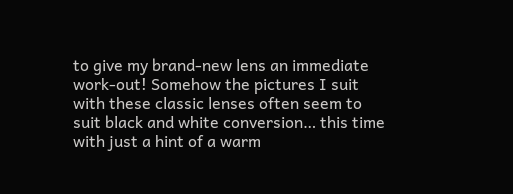to give my brand-new lens an immediate work-out! Somehow the pictures I suit with these classic lenses often seem to suit black and white conversion… this time with just a hint of a warm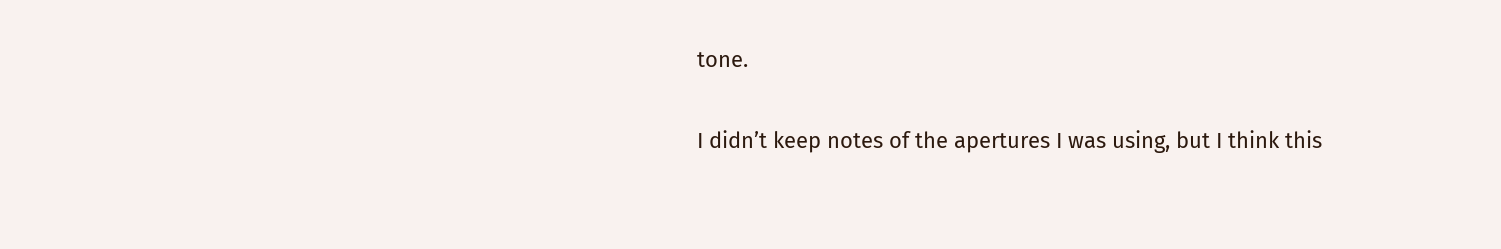tone.

I didn’t keep notes of the apertures I was using, but I think this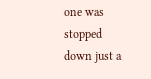one was stopped down just a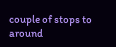couple of stops to around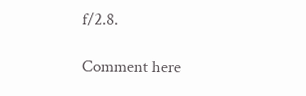f/2.8.

Comment here